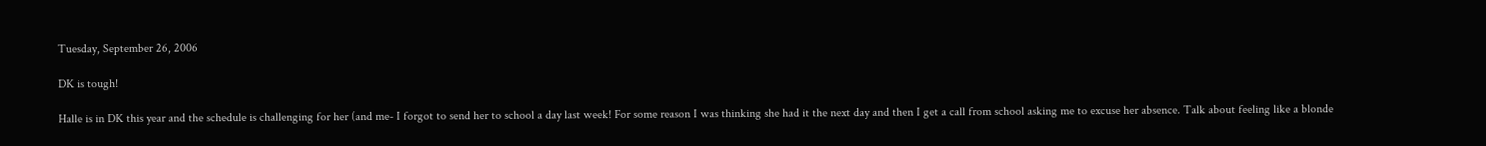Tuesday, September 26, 2006

DK is tough!

Halle is in DK this year and the schedule is challenging for her (and me- I forgot to send her to school a day last week! For some reason I was thinking she had it the next day and then I get a call from school asking me to excuse her absence. Talk about feeling like a blonde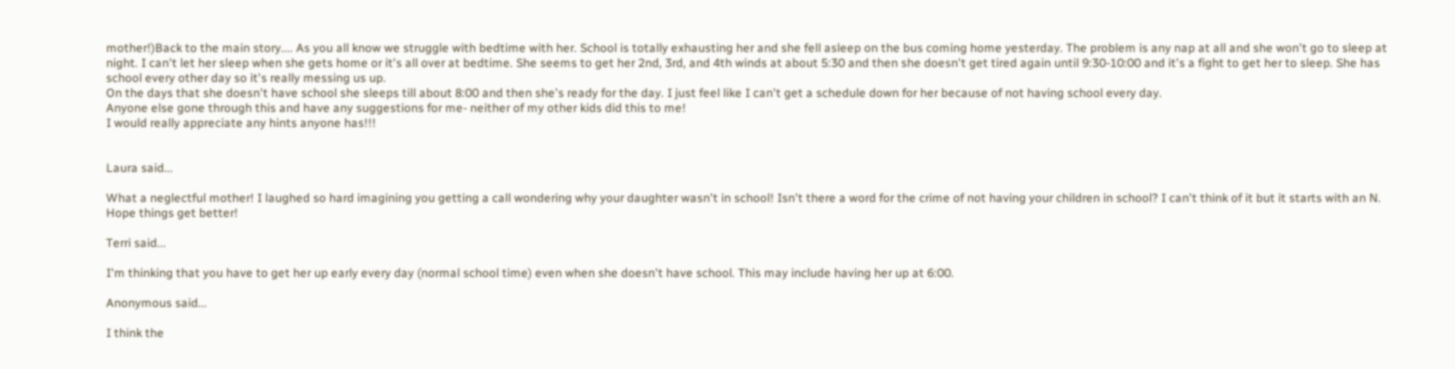mother!)Back to the main story.... As you all know we struggle with bedtime with her. School is totally exhausting her and she fell asleep on the bus coming home yesterday. The problem is any nap at all and she won't go to sleep at night. I can't let her sleep when she gets home or it's all over at bedtime. She seems to get her 2nd, 3rd, and 4th winds at about 5:30 and then she doesn't get tired again until 9:30-10:00 and it's a fight to get her to sleep. She has school every other day so it's really messing us up.
On the days that she doesn't have school she sleeps till about 8:00 and then she's ready for the day. I just feel like I can't get a schedule down for her because of not having school every day.
Anyone else gone through this and have any suggestions for me- neither of my other kids did this to me!
I would really appreciate any hints anyone has!!!


Laura said...

What a neglectful mother! I laughed so hard imagining you getting a call wondering why your daughter wasn't in school! Isn't there a word for the crime of not having your children in school? I can't think of it but it starts with an N. Hope things get better!

Terri said...

I'm thinking that you have to get her up early every day (normal school time) even when she doesn't have school. This may include having her up at 6:00.

Anonymous said...

I think the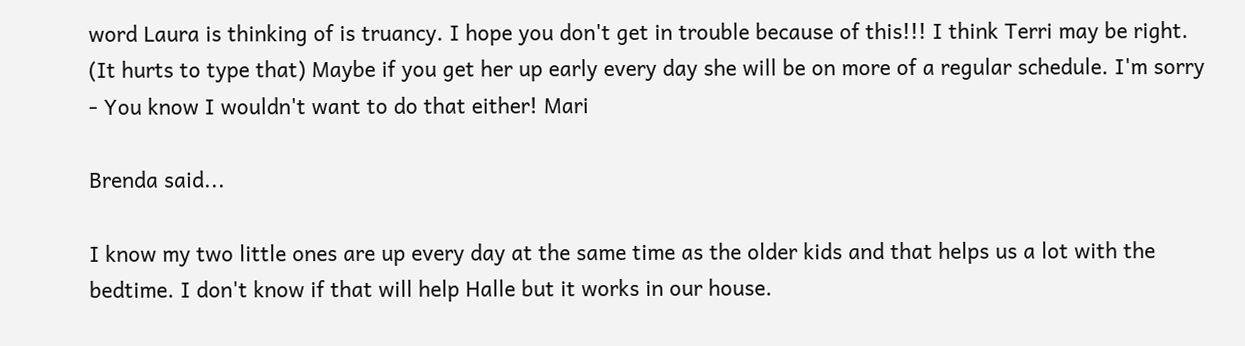word Laura is thinking of is truancy. I hope you don't get in trouble because of this!!! I think Terri may be right. (It hurts to type that) Maybe if you get her up early every day she will be on more of a regular schedule. I'm sorry - You know I wouldn't want to do that either! Mari

Brenda said...

I know my two little ones are up every day at the same time as the older kids and that helps us a lot with the bedtime. I don't know if that will help Halle but it works in our house.